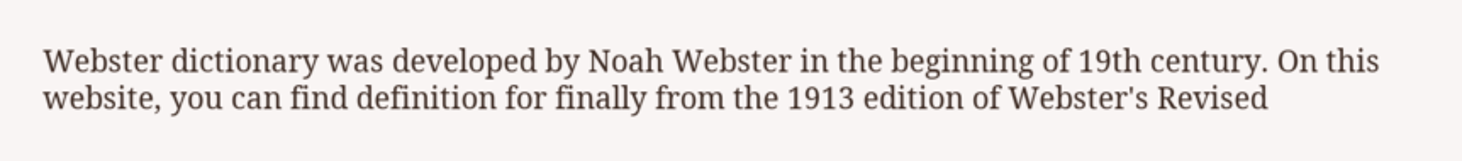Webster dictionary was developed by Noah Webster in the beginning of 19th century. On this website, you can find definition for finally from the 1913 edition of Webster's Revised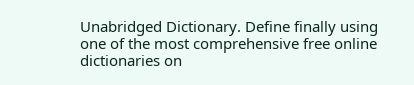Unabridged Dictionary. Define finally using one of the most comprehensive free online dictionaries on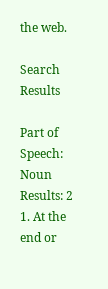the web.

Search Results

Part of Speech: Noun
Results: 2
1. At the end or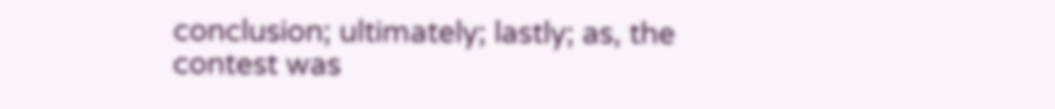conclusion; ultimately; lastly; as, the contest was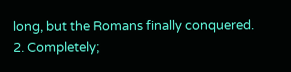long, but the Romans finally conquered.
2. Completely;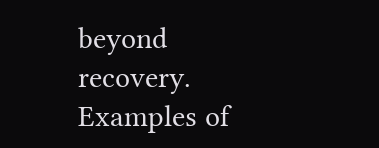beyond recovery.
Examples of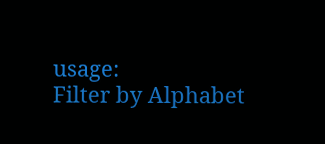usage:
Filter by Alphabet